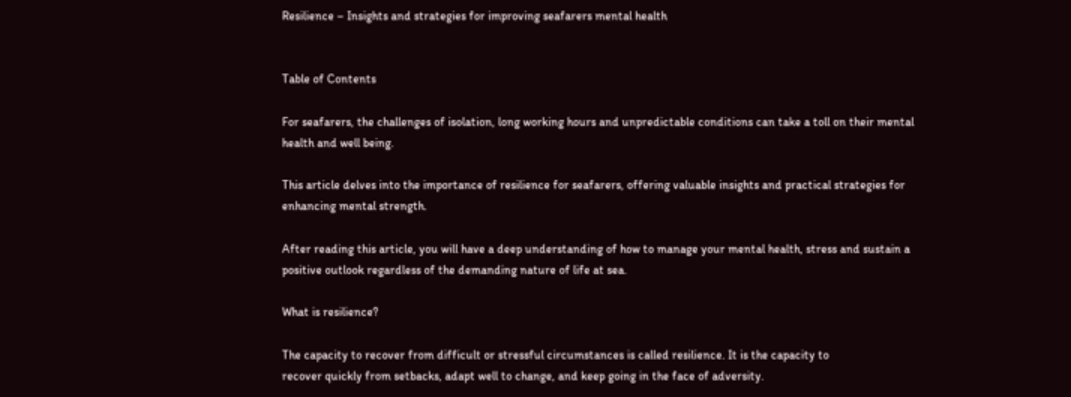Resilience – Insights and strategies for improving seafarers mental health


Table of Contents

For seafarers, the challenges of isolation, long working hours and unpredictable conditions can take a toll on their mental health and well being.

This article delves into the importance of resilience for seafarers, offering valuable insights and practical strategies for enhancing mental strength.

After reading this article, you will have a deep understanding of how to manage your mental health, stress and sustain a positive outlook regardless of the demanding nature of life at sea.

What is resilience?

The capacity to recover from difficult or stressful circumstances is called resilience. It is the capacity to
recover quickly from setbacks, adapt well to change, and keep going in the face of adversity.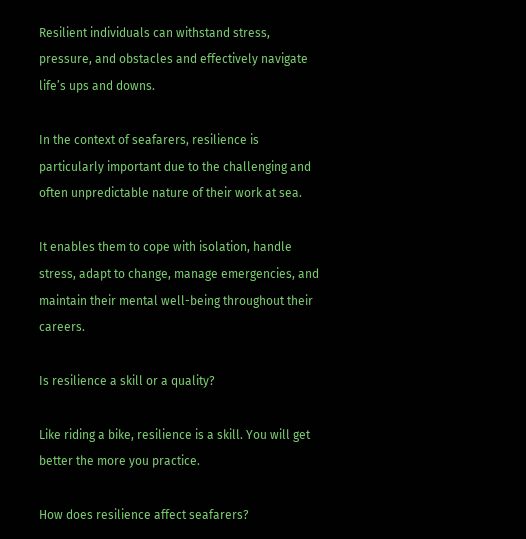Resilient individuals can withstand stress, pressure, and obstacles and effectively navigate life’s ups and downs.

In the context of seafarers, resilience is particularly important due to the challenging and often unpredictable nature of their work at sea.

It enables them to cope with isolation, handle stress, adapt to change, manage emergencies, and maintain their mental well-being throughout their careers.

Is resilience a skill or a quality?

Like riding a bike, resilience is a skill. You will get better the more you practice.

How does resilience affect seafarers?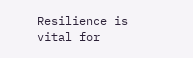Resilience is vital for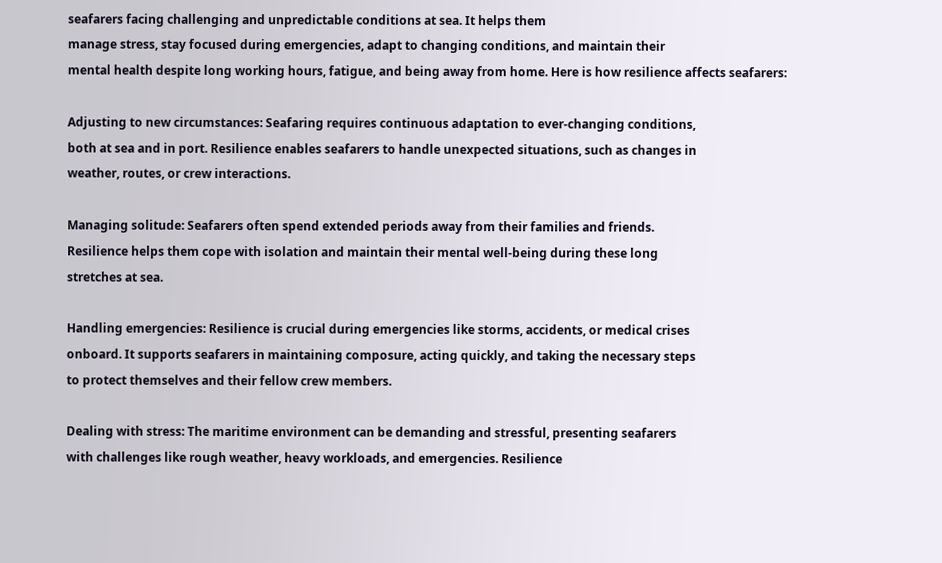seafarers facing challenging and unpredictable conditions at sea. It helps them
manage stress, stay focused during emergencies, adapt to changing conditions, and maintain their
mental health despite long working hours, fatigue, and being away from home. Here is how resilience affects seafarers:

Adjusting to new circumstances: Seafaring requires continuous adaptation to ever-changing conditions,
both at sea and in port. Resilience enables seafarers to handle unexpected situations, such as changes in
weather, routes, or crew interactions.

Managing solitude: Seafarers often spend extended periods away from their families and friends.
Resilience helps them cope with isolation and maintain their mental well-being during these long
stretches at sea.

Handling emergencies: Resilience is crucial during emergencies like storms, accidents, or medical crises
onboard. It supports seafarers in maintaining composure, acting quickly, and taking the necessary steps
to protect themselves and their fellow crew members.

Dealing with stress: The maritime environment can be demanding and stressful, presenting seafarers
with challenges like rough weather, heavy workloads, and emergencies. Resilience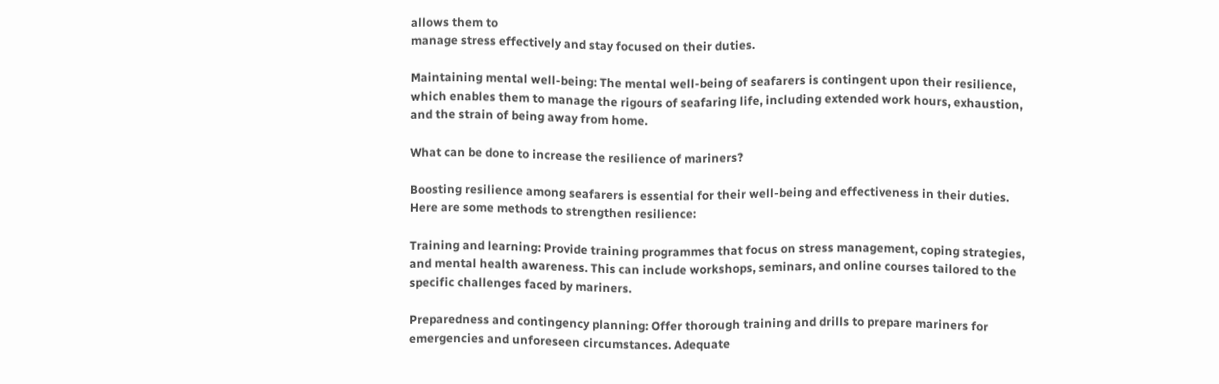allows them to
manage stress effectively and stay focused on their duties.

Maintaining mental well-being: The mental well-being of seafarers is contingent upon their resilience,
which enables them to manage the rigours of seafaring life, including extended work hours, exhaustion,
and the strain of being away from home.

What can be done to increase the resilience of mariners?

Boosting resilience among seafarers is essential for their well-being and effectiveness in their duties.
Here are some methods to strengthen resilience:

Training and learning: Provide training programmes that focus on stress management, coping strategies,
and mental health awareness. This can include workshops, seminars, and online courses tailored to the
specific challenges faced by mariners.

Preparedness and contingency planning: Offer thorough training and drills to prepare mariners for
emergencies and unforeseen circumstances. Adequate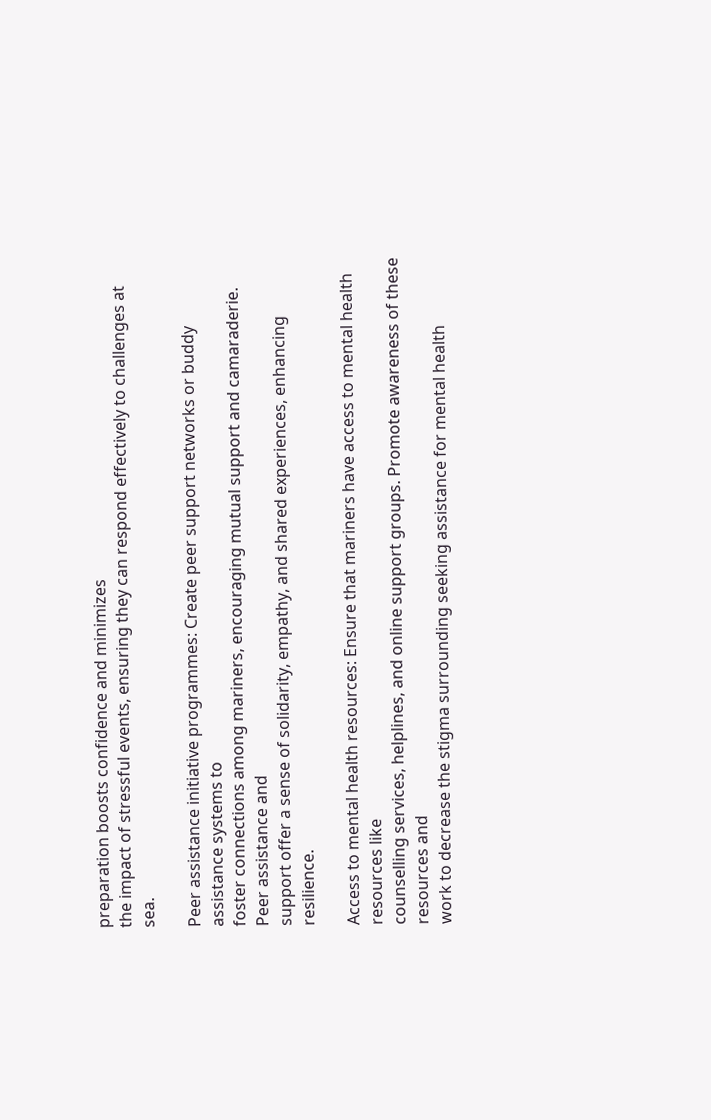preparation boosts confidence and minimizes
the impact of stressful events, ensuring they can respond effectively to challenges at sea.

Peer assistance initiative programmes: Create peer support networks or buddy assistance systems to
foster connections among mariners, encouraging mutual support and camaraderie. Peer assistance and
support offer a sense of solidarity, empathy, and shared experiences, enhancing resilience.

Access to mental health resources: Ensure that mariners have access to mental health resources like
counselling services, helplines, and online support groups. Promote awareness of these resources and
work to decrease the stigma surrounding seeking assistance for mental health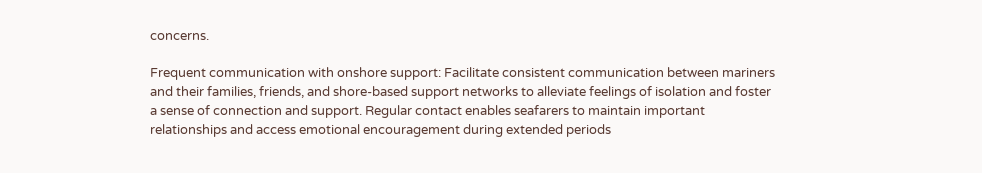concerns.

Frequent communication with onshore support: Facilitate consistent communication between mariners
and their families, friends, and shore-based support networks to alleviate feelings of isolation and foster
a sense of connection and support. Regular contact enables seafarers to maintain important
relationships and access emotional encouragement during extended periods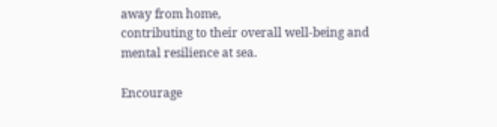away from home,
contributing to their overall well-being and mental resilience at sea.

Encourage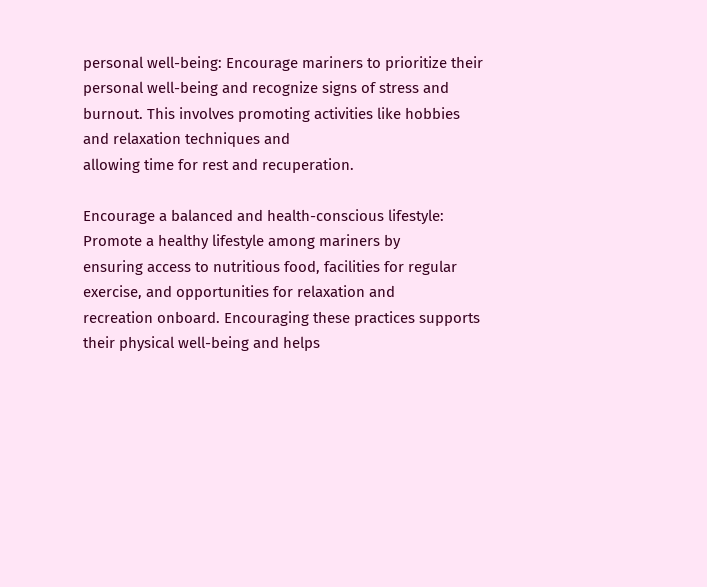personal well-being: Encourage mariners to prioritize their personal well-being and recognize signs of stress and burnout. This involves promoting activities like hobbies and relaxation techniques and
allowing time for rest and recuperation.

Encourage a balanced and health-conscious lifestyle: Promote a healthy lifestyle among mariners by
ensuring access to nutritious food, facilities for regular exercise, and opportunities for relaxation and
recreation onboard. Encouraging these practices supports their physical well-being and helps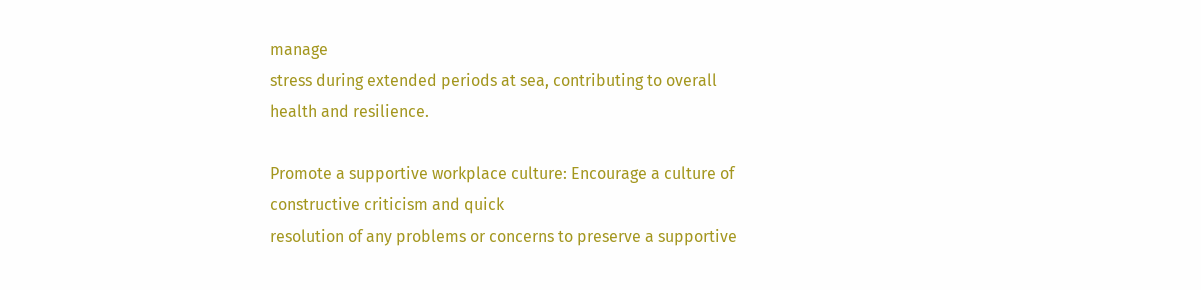manage
stress during extended periods at sea, contributing to overall health and resilience.

Promote a supportive workplace culture: Encourage a culture of constructive criticism and quick
resolution of any problems or concerns to preserve a supportive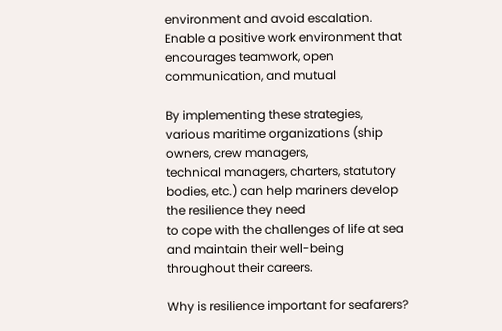environment and avoid escalation.
Enable a positive work environment that encourages teamwork, open communication, and mutual

By implementing these strategies, various maritime organizations (ship owners, crew managers,
technical managers, charters, statutory bodies, etc.) can help mariners develop the resilience they need
to cope with the challenges of life at sea and maintain their well-being throughout their careers.

Why is resilience important for seafarers?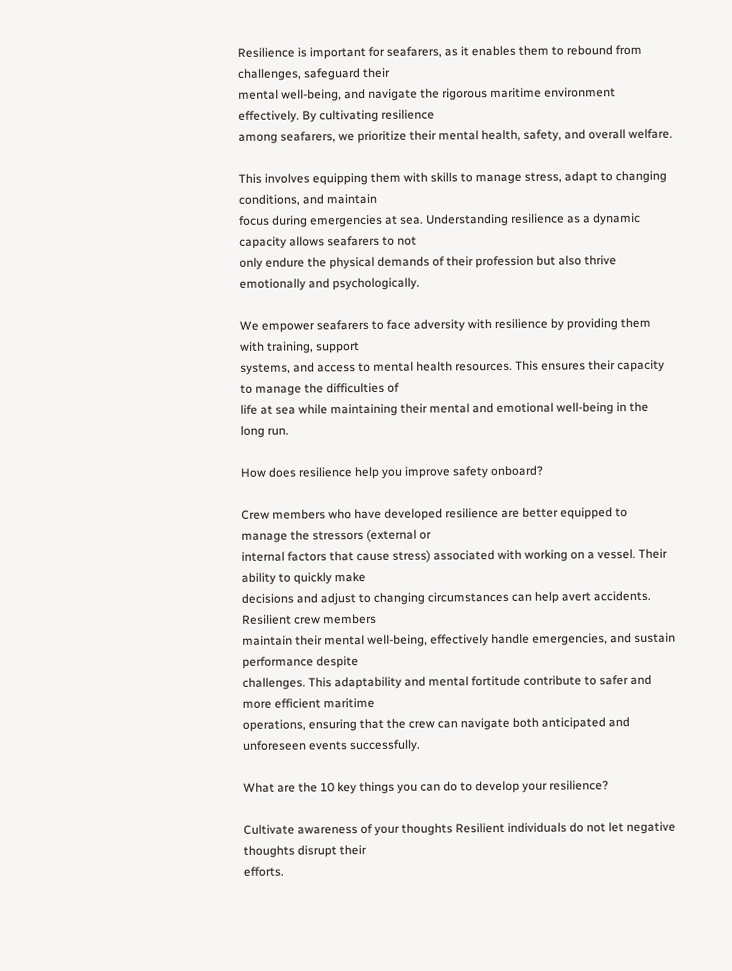Resilience is important for seafarers, as it enables them to rebound from challenges, safeguard their
mental well-being, and navigate the rigorous maritime environment effectively. By cultivating resilience
among seafarers, we prioritize their mental health, safety, and overall welfare.

This involves equipping them with skills to manage stress, adapt to changing conditions, and maintain
focus during emergencies at sea. Understanding resilience as a dynamic capacity allows seafarers to not
only endure the physical demands of their profession but also thrive emotionally and psychologically.

We empower seafarers to face adversity with resilience by providing them with training, support
systems, and access to mental health resources. This ensures their capacity to manage the difficulties of
life at sea while maintaining their mental and emotional well-being in the long run.

How does resilience help you improve safety onboard?

Crew members who have developed resilience are better equipped to manage the stressors (external or
internal factors that cause stress) associated with working on a vessel. Their ability to quickly make
decisions and adjust to changing circumstances can help avert accidents. Resilient crew members
maintain their mental well-being, effectively handle emergencies, and sustain performance despite
challenges. This adaptability and mental fortitude contribute to safer and more efficient maritime
operations, ensuring that the crew can navigate both anticipated and unforeseen events successfully.

What are the 10 key things you can do to develop your resilience?

Cultivate awareness of your thoughts Resilient individuals do not let negative thoughts disrupt their
efforts.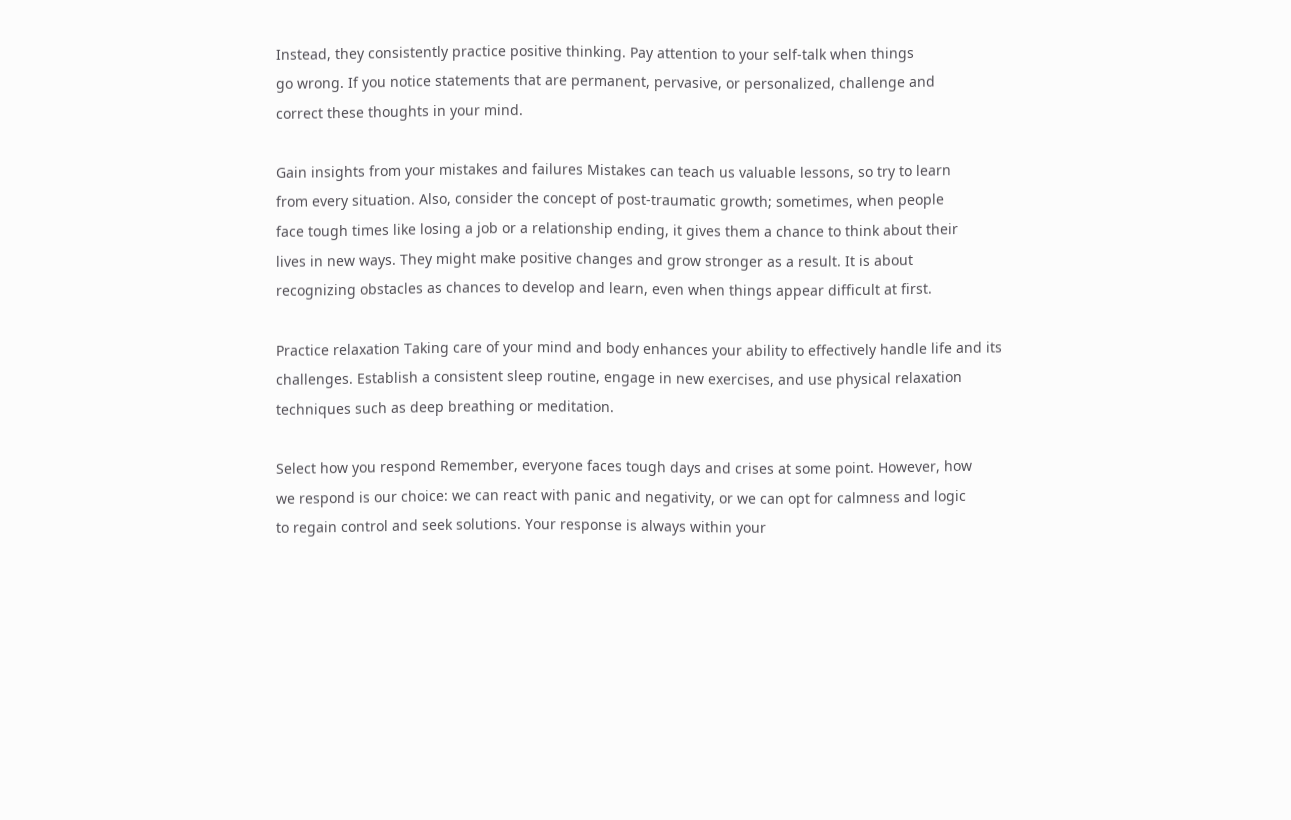Instead, they consistently practice positive thinking. Pay attention to your self-talk when things
go wrong. If you notice statements that are permanent, pervasive, or personalized, challenge and
correct these thoughts in your mind.

Gain insights from your mistakes and failures Mistakes can teach us valuable lessons, so try to learn
from every situation. Also, consider the concept of post-traumatic growth; sometimes, when people
face tough times like losing a job or a relationship ending, it gives them a chance to think about their
lives in new ways. They might make positive changes and grow stronger as a result. It is about
recognizing obstacles as chances to develop and learn, even when things appear difficult at first.

Practice relaxation Taking care of your mind and body enhances your ability to effectively handle life and its challenges. Establish a consistent sleep routine, engage in new exercises, and use physical relaxation
techniques such as deep breathing or meditation.

Select how you respond Remember, everyone faces tough days and crises at some point. However, how
we respond is our choice: we can react with panic and negativity, or we can opt for calmness and logic
to regain control and seek solutions. Your response is always within your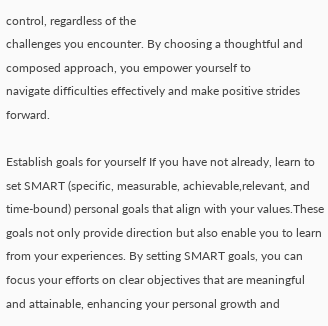control, regardless of the
challenges you encounter. By choosing a thoughtful and composed approach, you empower yourself to
navigate difficulties effectively and make positive strides forward.

Establish goals for yourself If you have not already, learn to set SMART (specific, measurable, achievable,relevant, and time-bound) personal goals that align with your values.These goals not only provide direction but also enable you to learn from your experiences. By setting SMART goals, you can focus your efforts on clear objectives that are meaningful and attainable, enhancing your personal growth and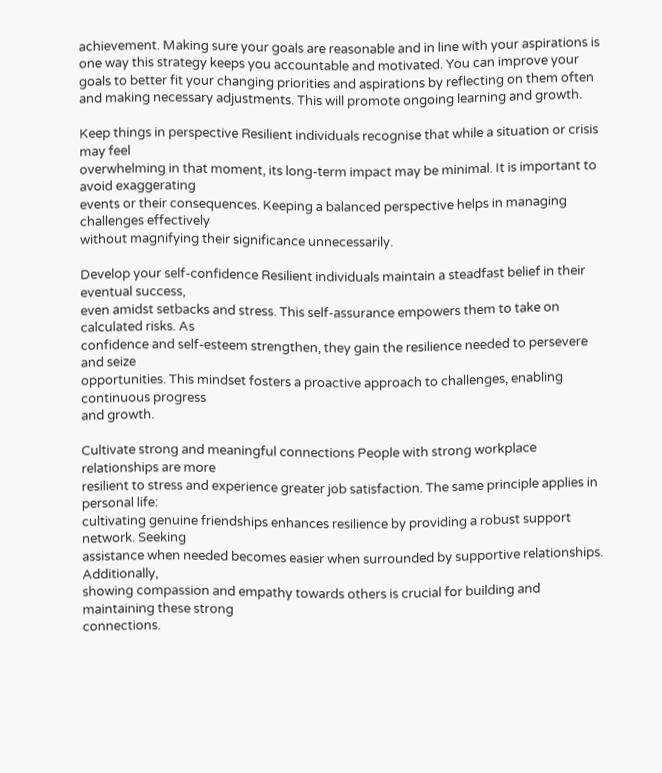achievement. Making sure your goals are reasonable and in line with your aspirations is one way this strategy keeps you accountable and motivated. You can improve your goals to better fit your changing priorities and aspirations by reflecting on them often and making necessary adjustments. This will promote ongoing learning and growth.

Keep things in perspective Resilient individuals recognise that while a situation or crisis may feel
overwhelming in that moment, its long-term impact may be minimal. It is important to avoid exaggerating
events or their consequences. Keeping a balanced perspective helps in managing challenges effectively
without magnifying their significance unnecessarily.

Develop your self-confidence Resilient individuals maintain a steadfast belief in their eventual success,
even amidst setbacks and stress. This self-assurance empowers them to take on calculated risks. As
confidence and self-esteem strengthen, they gain the resilience needed to persevere and seize
opportunities. This mindset fosters a proactive approach to challenges, enabling continuous progress
and growth.

Cultivate strong and meaningful connections People with strong workplace relationships are more
resilient to stress and experience greater job satisfaction. The same principle applies in personal life:
cultivating genuine friendships enhances resilience by providing a robust support network. Seeking
assistance when needed becomes easier when surrounded by supportive relationships. Additionally,
showing compassion and empathy towards others is crucial for building and maintaining these strong
connections.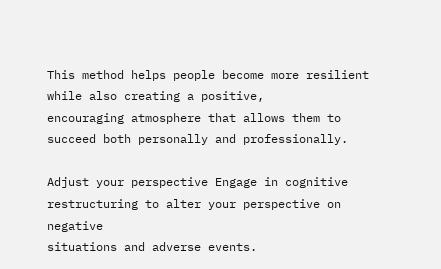This method helps people become more resilient while also creating a positive,
encouraging atmosphere that allows them to succeed both personally and professionally.

Adjust your perspective Engage in cognitive restructuring to alter your perspective on negative
situations and adverse events.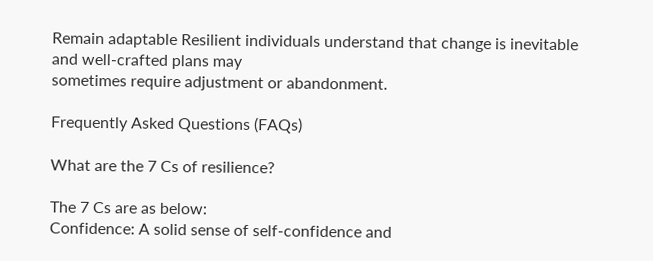Remain adaptable Resilient individuals understand that change is inevitable and well-crafted plans may
sometimes require adjustment or abandonment.

Frequently Asked Questions (FAQs)

What are the 7 Cs of resilience?

The 7 Cs are as below:
Confidence: A solid sense of self-confidence and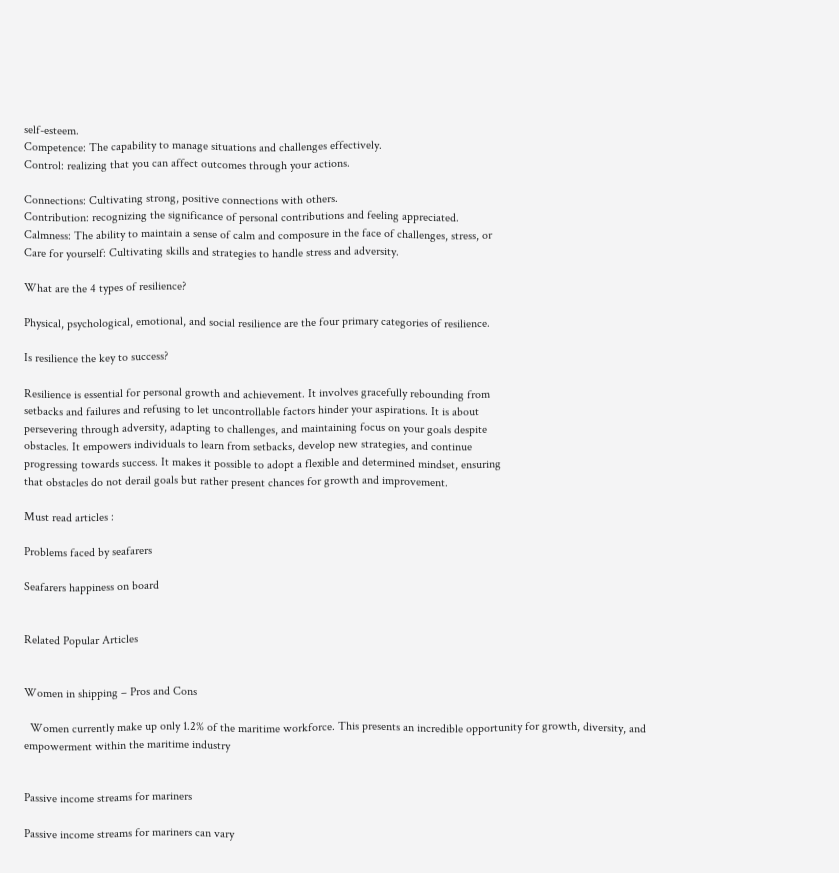self-esteem.
Competence: The capability to manage situations and challenges effectively.
Control: realizing that you can affect outcomes through your actions.

Connections: Cultivating strong, positive connections with others.
Contribution: recognizing the significance of personal contributions and feeling appreciated.
Calmness: The ability to maintain a sense of calm and composure in the face of challenges, stress, or
Care for yourself: Cultivating skills and strategies to handle stress and adversity.

What are the 4 types of resilience?

Physical, psychological, emotional, and social resilience are the four primary categories of resilience.

Is resilience the key to success?

Resilience is essential for personal growth and achievement. It involves gracefully rebounding from
setbacks and failures and refusing to let uncontrollable factors hinder your aspirations. It is about
persevering through adversity, adapting to challenges, and maintaining focus on your goals despite
obstacles. It empowers individuals to learn from setbacks, develop new strategies, and continue
progressing towards success. It makes it possible to adopt a flexible and determined mindset, ensuring
that obstacles do not derail goals but rather present chances for growth and improvement.

Must read articles :

Problems faced by seafarers

Seafarers happiness on board


Related Popular Articles


Women in shipping – Pros and Cons

  Women currently make up only 1.2% of the maritime workforce. This presents an incredible opportunity for growth, diversity, and empowerment within the maritime industry


Passive income streams for mariners

Passive income streams for mariners can vary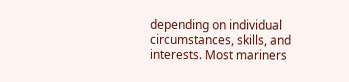depending on individual circumstances, skills, and interests. Most mariners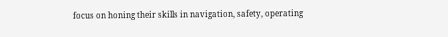focus on honing their skills in navigation, safety, operating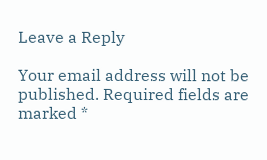Leave a Reply

Your email address will not be published. Required fields are marked *